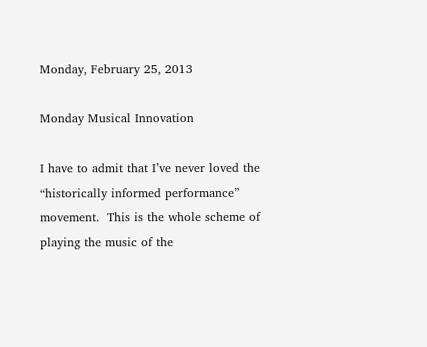Monday, February 25, 2013

Monday Musical Innovation

I have to admit that I’ve never loved the “historically informed performance” movement.  This is the whole scheme of playing the music of the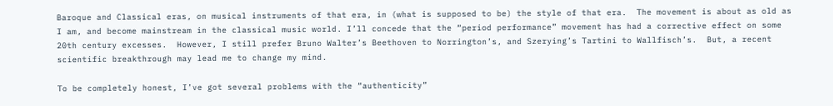Baroque and Classical eras, on musical instruments of that era, in (what is supposed to be) the style of that era.  The movement is about as old as I am, and become mainstream in the classical music world. I’ll concede that the “period performance” movement has had a corrective effect on some 20th century excesses.  However, I still prefer Bruno Walter’s Beethoven to Norrington’s, and Szerying’s Tartini to Wallfisch’s.  But, a recent scientific breakthrough may lead me to change my mind.

To be completely honest, I’ve got several problems with the “authenticity”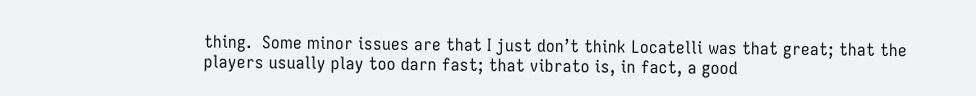thing.  Some minor issues are that I just don’t think Locatelli was that great; that the players usually play too darn fast; that vibrato is, in fact, a good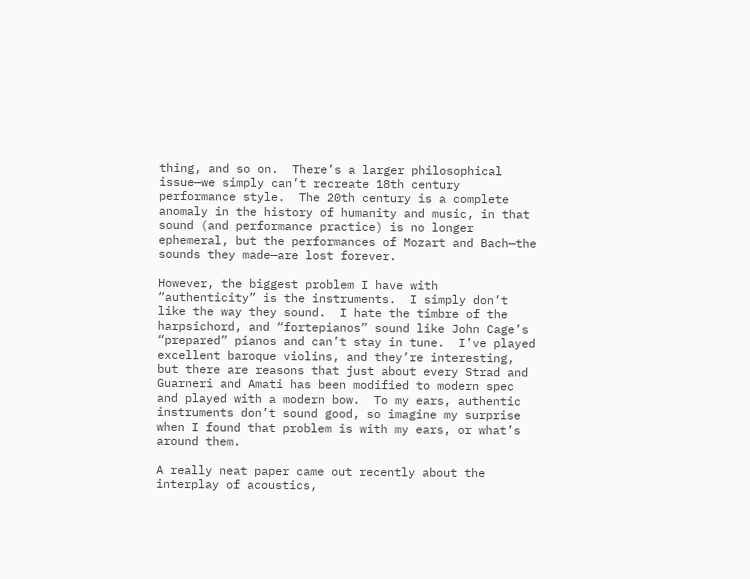thing, and so on.  There’s a larger philosophical issue—we simply can’t recreate 18th century performance style.  The 20th century is a complete anomaly in the history of humanity and music, in that sound (and performance practice) is no longer ephemeral, but the performances of Mozart and Bach—the sounds they made—are lost forever.

However, the biggest problem I have with “authenticity” is the instruments.  I simply don’t like the way they sound.  I hate the timbre of the harpsichord, and “fortepianos” sound like John Cage’s “prepared” pianos and can’t stay in tune.  I’ve played excellent baroque violins, and they’re interesting, but there are reasons that just about every Strad and Guarneri and Amati has been modified to modern spec and played with a modern bow.  To my ears, authentic instruments don’t sound good, so imagine my surprise when I found that problem is with my ears, or what’s around them.

A really neat paper came out recently about the interplay of acoustics,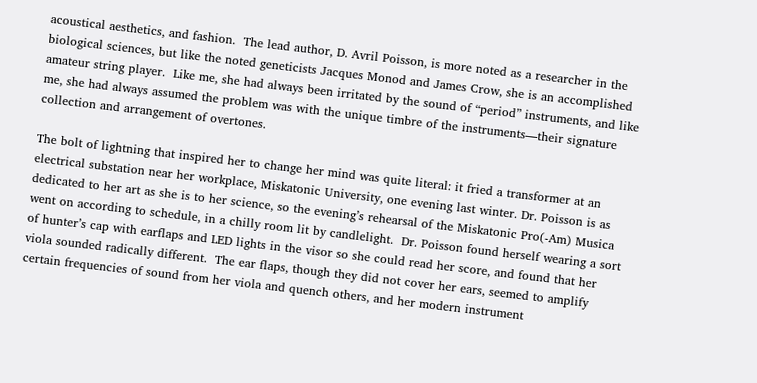acoustical aesthetics, and fashion.  The lead author, D. Avril Poisson, is more noted as a researcher in the biological sciences, but like the noted geneticists Jacques Monod and James Crow, she is an accomplished amateur string player.  Like me, she had always been irritated by the sound of “period” instruments, and like me, she had always assumed the problem was with the unique timbre of the instruments—their signature collection and arrangement of overtones.

The bolt of lightning that inspired her to change her mind was quite literal: it fried a transformer at an electrical substation near her workplace, Miskatonic University, one evening last winter. Dr. Poisson is as dedicated to her art as she is to her science, so the evening’s rehearsal of the Miskatonic Pro(-Am) Musica went on according to schedule, in a chilly room lit by candlelight.  Dr. Poisson found herself wearing a sort of hunter’s cap with earflaps and LED lights in the visor so she could read her score, and found that her viola sounded radically different.  The ear flaps, though they did not cover her ears, seemed to amplify certain frequencies of sound from her viola and quench others, and her modern instrument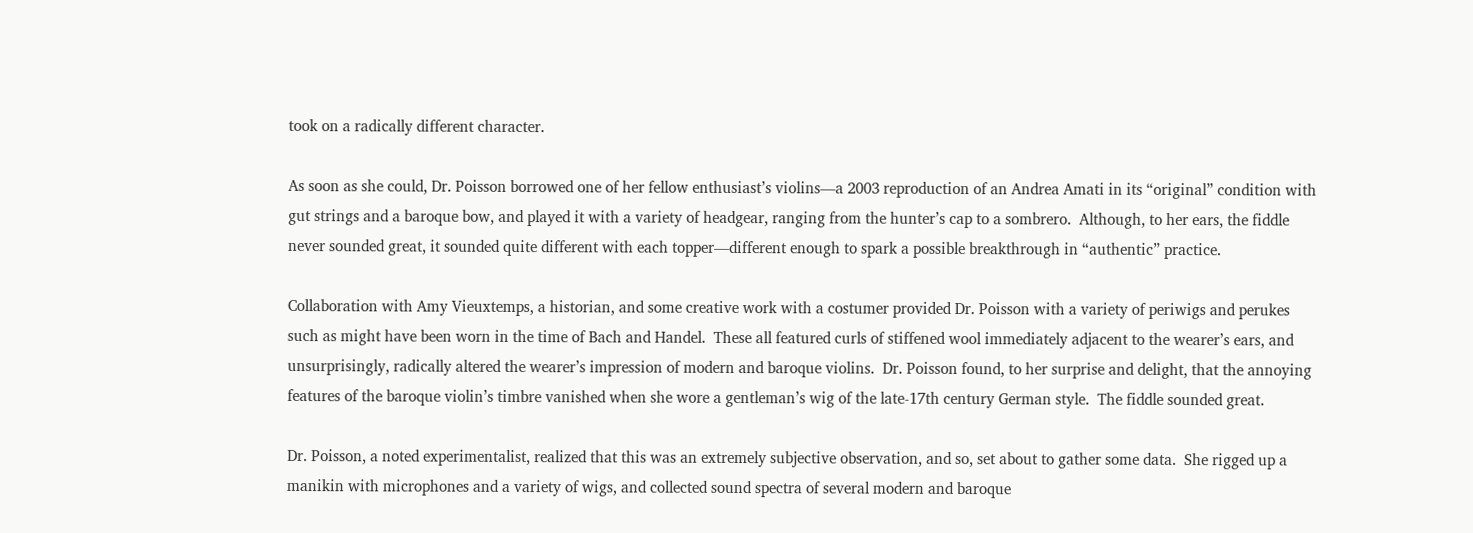took on a radically different character.

As soon as she could, Dr. Poisson borrowed one of her fellow enthusiast’s violins—a 2003 reproduction of an Andrea Amati in its “original” condition with gut strings and a baroque bow, and played it with a variety of headgear, ranging from the hunter’s cap to a sombrero.  Although, to her ears, the fiddle never sounded great, it sounded quite different with each topper—different enough to spark a possible breakthrough in “authentic” practice.

Collaboration with Amy Vieuxtemps, a historian, and some creative work with a costumer provided Dr. Poisson with a variety of periwigs and perukes such as might have been worn in the time of Bach and Handel.  These all featured curls of stiffened wool immediately adjacent to the wearer’s ears, and unsurprisingly, radically altered the wearer’s impression of modern and baroque violins.  Dr. Poisson found, to her surprise and delight, that the annoying features of the baroque violin’s timbre vanished when she wore a gentleman’s wig of the late-17th century German style.  The fiddle sounded great.

Dr. Poisson, a noted experimentalist, realized that this was an extremely subjective observation, and so, set about to gather some data.  She rigged up a manikin with microphones and a variety of wigs, and collected sound spectra of several modern and baroque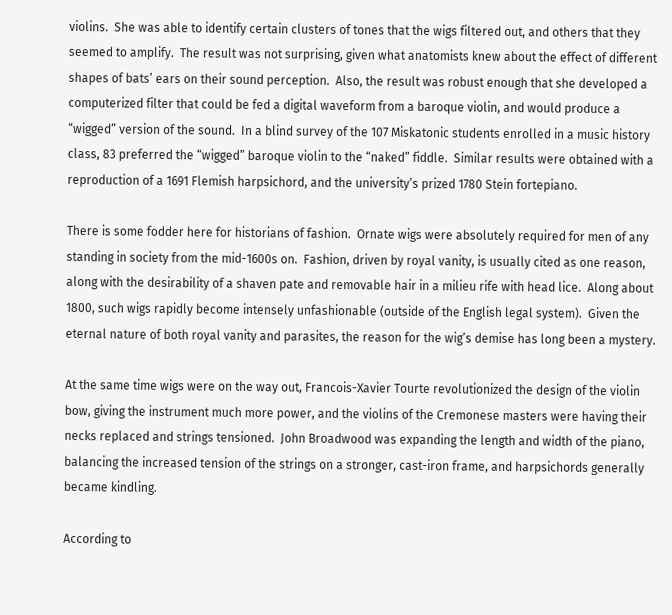violins.  She was able to identify certain clusters of tones that the wigs filtered out, and others that they seemed to amplify.  The result was not surprising, given what anatomists knew about the effect of different shapes of bats’ ears on their sound perception.  Also, the result was robust enough that she developed a computerized filter that could be fed a digital waveform from a baroque violin, and would produce a “wigged” version of the sound.  In a blind survey of the 107 Miskatonic students enrolled in a music history class, 83 preferred the “wigged” baroque violin to the “naked” fiddle.  Similar results were obtained with a reproduction of a 1691 Flemish harpsichord, and the university’s prized 1780 Stein fortepiano.

There is some fodder here for historians of fashion.  Ornate wigs were absolutely required for men of any standing in society from the mid-1600s on.  Fashion, driven by royal vanity, is usually cited as one reason, along with the desirability of a shaven pate and removable hair in a milieu rife with head lice.  Along about 1800, such wigs rapidly become intensely unfashionable (outside of the English legal system).  Given the eternal nature of both royal vanity and parasites, the reason for the wig’s demise has long been a mystery.

At the same time wigs were on the way out, Francois-Xavier Tourte revolutionized the design of the violin bow, giving the instrument much more power, and the violins of the Cremonese masters were having their necks replaced and strings tensioned.  John Broadwood was expanding the length and width of the piano, balancing the increased tension of the strings on a stronger, cast-iron frame, and harpsichords generally became kindling.

According to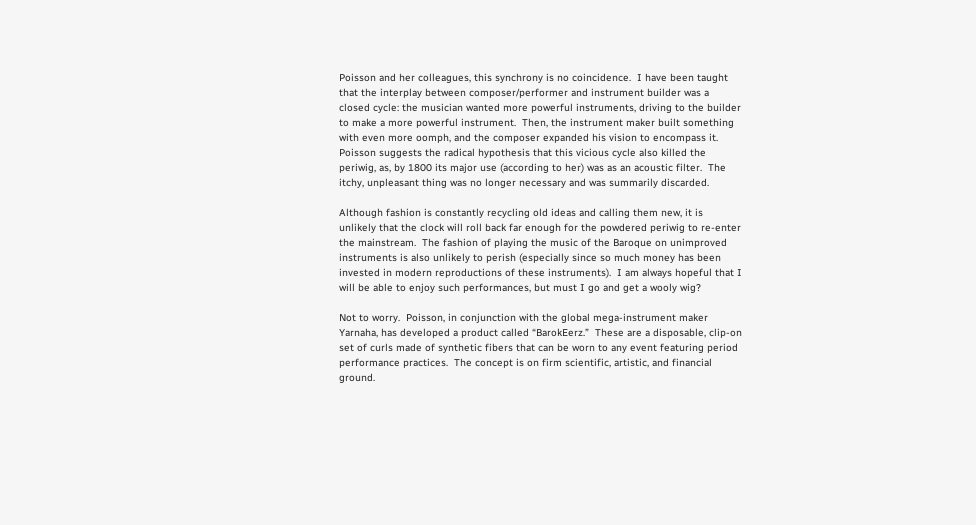Poisson and her colleagues, this synchrony is no coincidence.  I have been taught that the interplay between composer/performer and instrument builder was a closed cycle: the musician wanted more powerful instruments, driving to the builder to make a more powerful instrument.  Then, the instrument maker built something with even more oomph, and the composer expanded his vision to encompass it.  Poisson suggests the radical hypothesis that this vicious cycle also killed the periwig, as, by 1800 its major use (according to her) was as an acoustic filter.  The itchy, unpleasant thing was no longer necessary and was summarily discarded.

Although fashion is constantly recycling old ideas and calling them new, it is unlikely that the clock will roll back far enough for the powdered periwig to re-enter the mainstream.  The fashion of playing the music of the Baroque on unimproved instruments is also unlikely to perish (especially since so much money has been invested in modern reproductions of these instruments).  I am always hopeful that I will be able to enjoy such performances, but must I go and get a wooly wig?

Not to worry.  Poisson, in conjunction with the global mega-instrument maker Yarnaha, has developed a product called “BarokEerz.”  These are a disposable, clip-on set of curls made of synthetic fibers that can be worn to any event featuring period performance practices.  The concept is on firm scientific, artistic, and financial ground.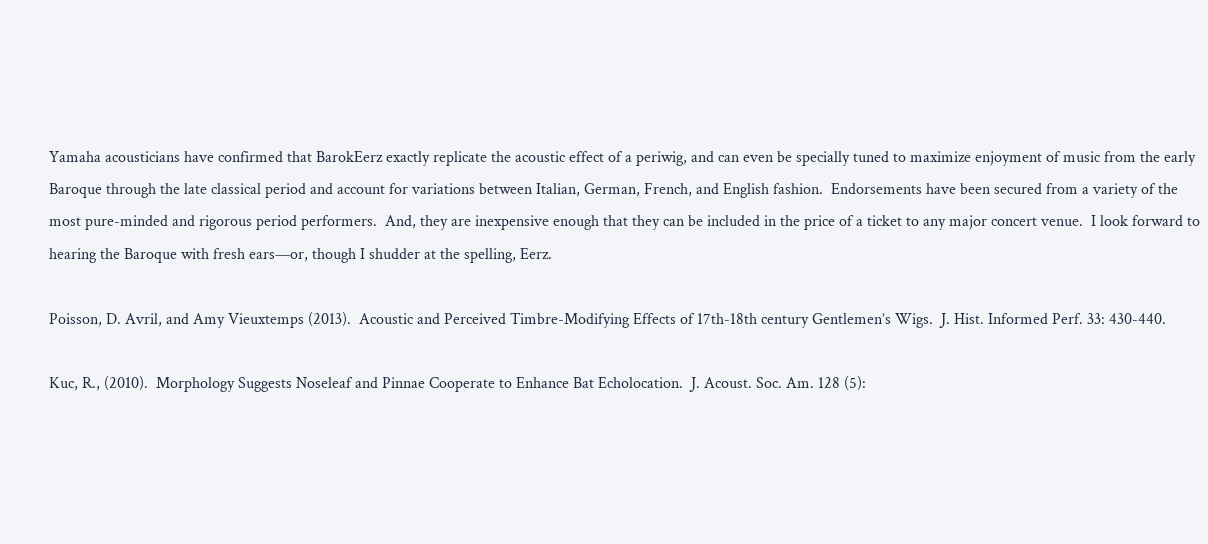Yamaha acousticians have confirmed that BarokEerz exactly replicate the acoustic effect of a periwig, and can even be specially tuned to maximize enjoyment of music from the early Baroque through the late classical period and account for variations between Italian, German, French, and English fashion.  Endorsements have been secured from a variety of the most pure-minded and rigorous period performers.  And, they are inexpensive enough that they can be included in the price of a ticket to any major concert venue.  I look forward to hearing the Baroque with fresh ears—or, though I shudder at the spelling, Eerz.

Poisson, D. Avril, and Amy Vieuxtemps (2013).  Acoustic and Perceived Timbre-Modifying Effects of 17th-18th century Gentlemen’s Wigs.  J. Hist. Informed Perf. 33: 430-440.

Kuc, R., (2010).  Morphology Suggests Noseleaf and Pinnae Cooperate to Enhance Bat Echolocation.  J. Acoust. Soc. Am. 128 (5):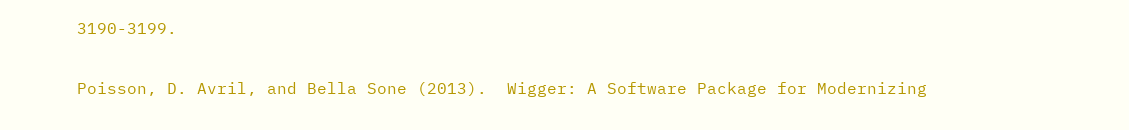3190-3199.

Poisson, D. Avril, and Bella Sone (2013).  Wigger: A Software Package for Modernizing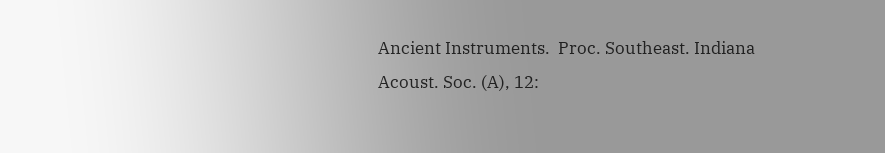Ancient Instruments.  Proc. Southeast. Indiana Acoust. Soc. (A), 12: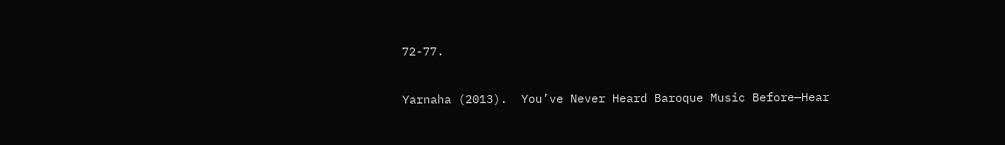72-77.

Yarnaha (2013).  You’ve Never Heard Baroque Music Before—Hear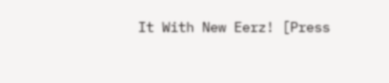It With New Eerz! [Press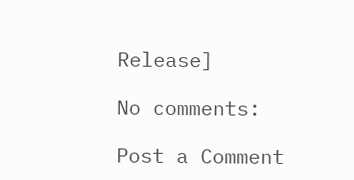Release]

No comments:

Post a Comment